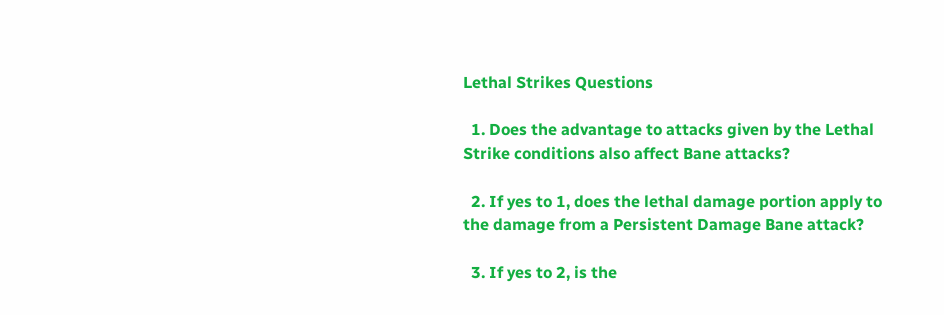Lethal Strikes Questions

  1. Does the advantage to attacks given by the Lethal Strike conditions also affect Bane attacks?

  2. If yes to 1, does the lethal damage portion apply to the damage from a Persistent Damage Bane attack?

  3. If yes to 2, is the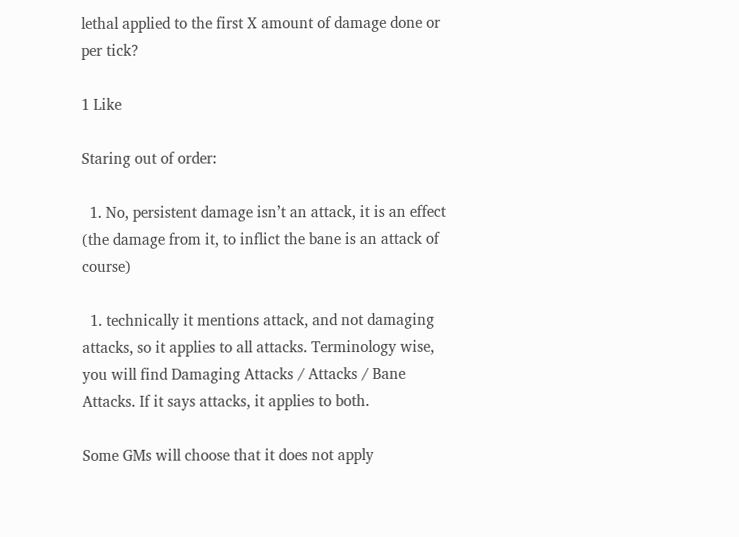lethal applied to the first X amount of damage done or per tick?

1 Like

Staring out of order:

  1. No, persistent damage isn’t an attack, it is an effect (the damage from it, to inflict the bane is an attack of course)

  1. technically it mentions attack, and not damaging attacks, so it applies to all attacks. Terminology wise, you will find Damaging Attacks / Attacks / Bane Attacks. If it says attacks, it applies to both.

Some GMs will choose that it does not apply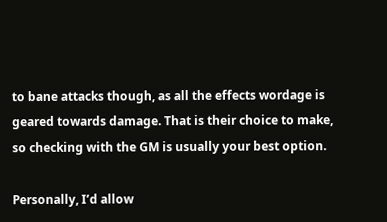to bane attacks though, as all the effects wordage is geared towards damage. That is their choice to make, so checking with the GM is usually your best option.

Personally, I’d allow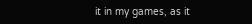it in my games, as it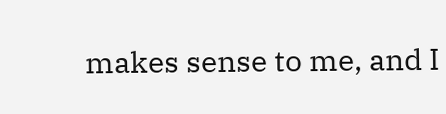makes sense to me, and I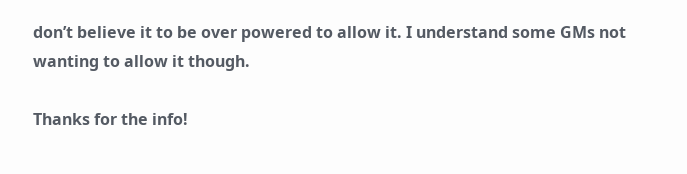don’t believe it to be over powered to allow it. I understand some GMs not wanting to allow it though.

Thanks for the info!